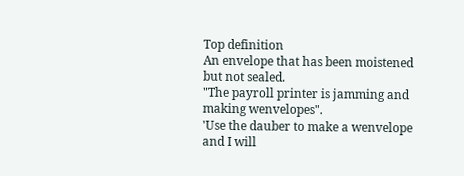Top definition
An envelope that has been moistened but not sealed.
"The payroll printer is jamming and making wenvelopes".
'Use the dauber to make a wenvelope and I will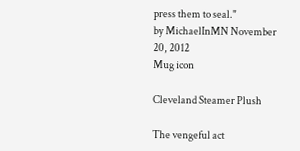press them to seal."
by MichaelInMN November 20, 2012
Mug icon

Cleveland Steamer Plush

The vengeful act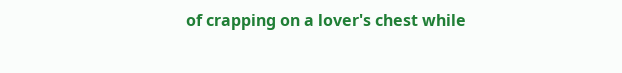of crapping on a lover's chest while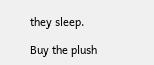they sleep.

Buy the plush